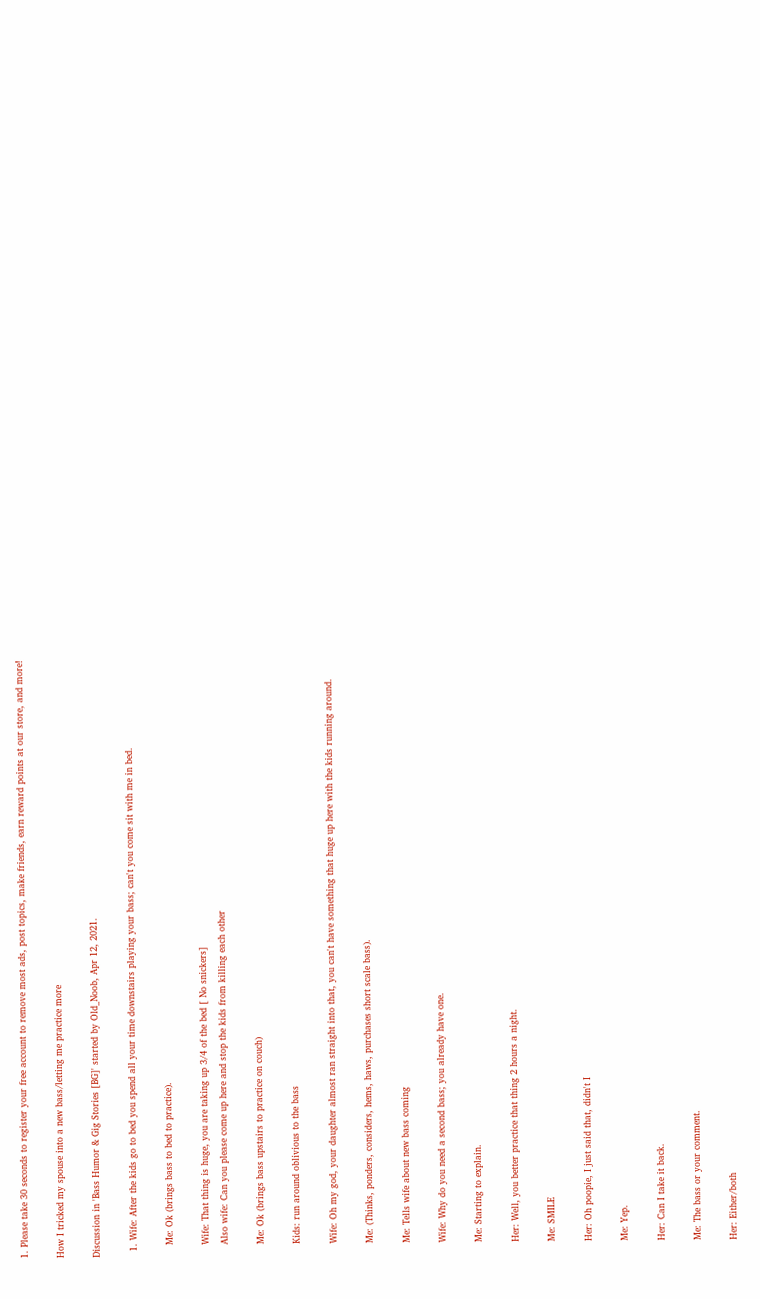1. Please take 30 seconds to register your free account to remove most ads, post topics, make friends, earn reward points at our store, and more!

How I tricked my spouse into a new bass/letting me practice more

Discussion in 'Bass Humor & Gig Stories [BG]' started by Old_Noob, Apr 12, 2021.

  1. Wife: After the kids go to bed you spend all your time downstairs playing your bass; can't you come sit with me in bed.

    Me: Ok (brings bass to bed to practice).

    Wife: That thing is huge, you are taking up 3/4 of the bed [ No snickers]
    Also wife: Can you please come up here and stop the kids from killing each other

    Me: Ok (brings bass upstairs to practice on couch)

    Kids: run around oblivious to the bass

    Wife: Oh my god, your daughter almost ran straight into that, you can't have something that huge up here with the kids running around.

    Me: (Thinks, ponders, considers, hems, haws, purchases short scale bass).

    Me: Tells wife about new bass coming

    Wife: Why do you need a second bass; you already have one.

    Me: Starting to explain.

    Her: Well, you better practice that thing 2 hours a night.

    Me: SMILE

    Her: Oh poopie, I just said that, didn't I

    Me: Yep.

    Her: Can I take it back.

    Me: The bass or your comment.

    Her: Either/both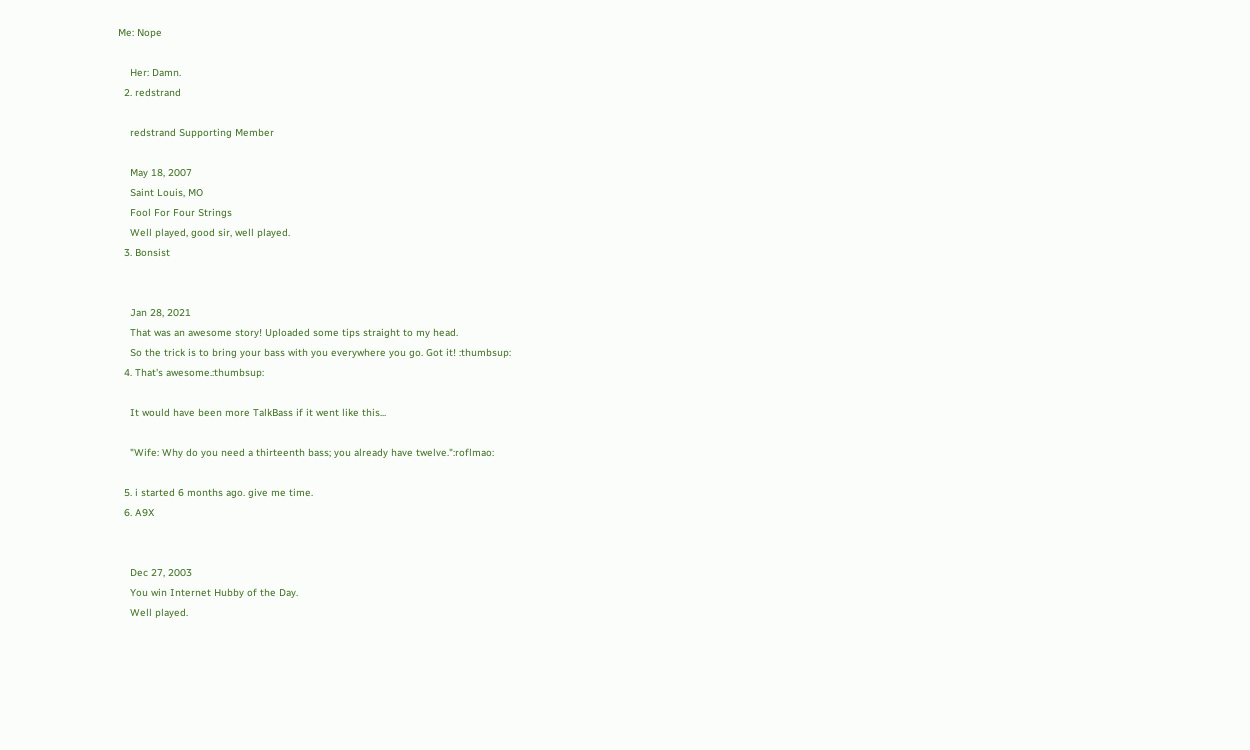Me: Nope

    Her: Damn.
  2. redstrand

    redstrand Supporting Member

    May 18, 2007
    Saint Louis, MO
    Fool For Four Strings
    Well played, good sir, well played.
  3. Bonsist


    Jan 28, 2021
    That was an awesome story! Uploaded some tips straight to my head.
    So the trick is to bring your bass with you everywhere you go. Got it! :thumbsup:
  4. That's awesome.:thumbsup:

    It would have been more TalkBass if it went like this...

    "Wife: Why do you need a thirteenth bass; you already have twelve.":roflmao:

  5. i started 6 months ago. give me time.
  6. A9X


    Dec 27, 2003
    You win Internet Hubby of the Day.
    Well played.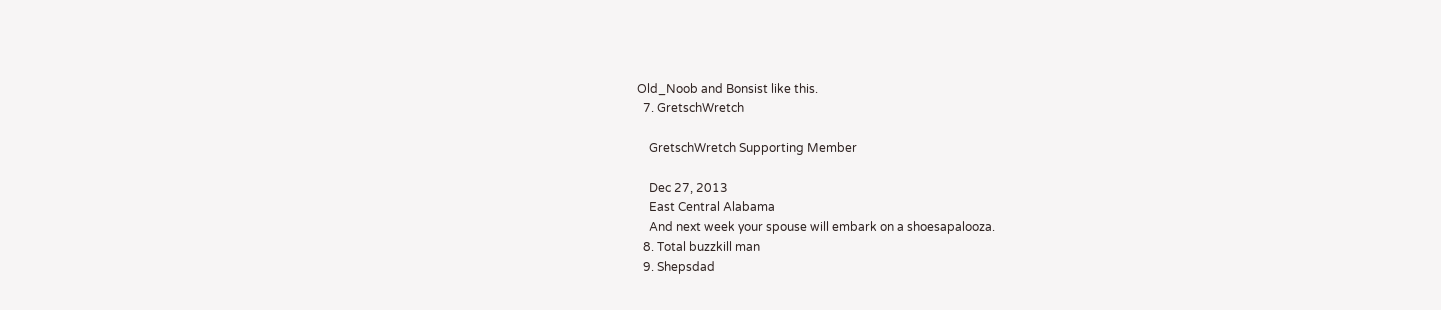Old_Noob and Bonsist like this.
  7. GretschWretch

    GretschWretch Supporting Member

    Dec 27, 2013
    East Central Alabama
    And next week your spouse will embark on a shoesapalooza.
  8. Total buzzkill man
  9. Shepsdad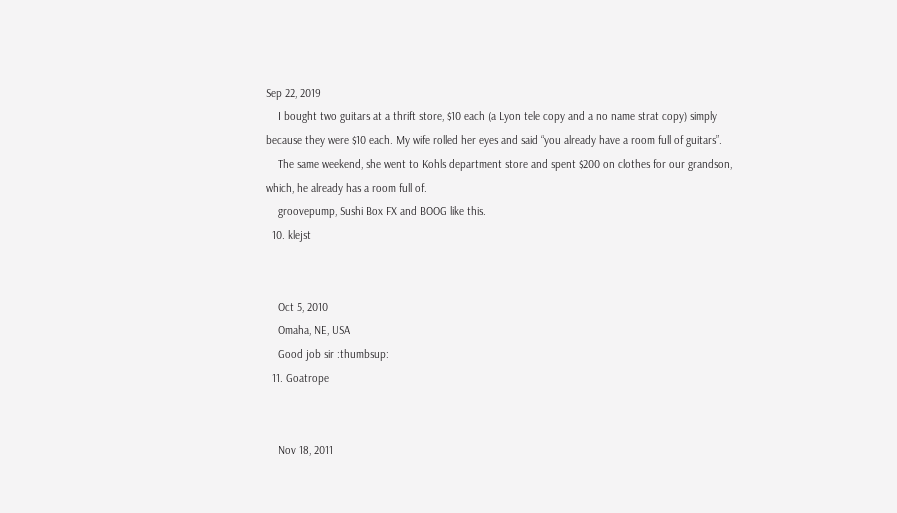Sep 22, 2019
    I bought two guitars at a thrift store, $10 each (a Lyon tele copy and a no name strat copy) simply because they were $10 each. My wife rolled her eyes and said “you already have a room full of guitars”.
    The same weekend, she went to Kohls department store and spent $200 on clothes for our grandson, which, he already has a room full of.
    groovepump, Sushi Box FX and BOOG like this.
  10. klejst


    Oct 5, 2010
    Omaha, NE, USA
    Good job sir :thumbsup:
  11. Goatrope


    Nov 18, 2011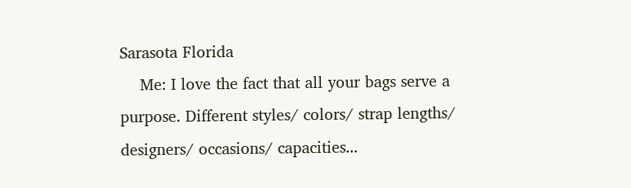Sarasota Florida
    Me: I love the fact that all your bags serve a purpose. Different styles/ colors/ strap lengths/ designers/ occasions/ capacities...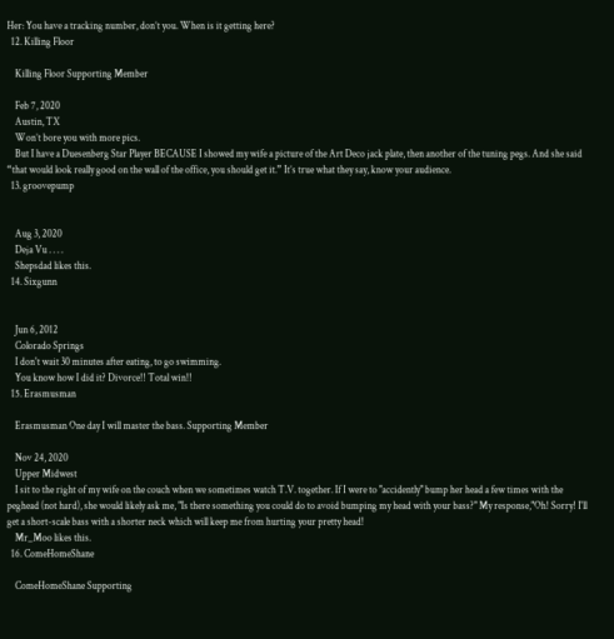Her: You have a tracking number, don’t you. When is it getting here?
  12. Killing Floor

    Killing Floor Supporting Member

    Feb 7, 2020
    Austin, TX
    Won’t bore you with more pics.
    But I have a Duesenberg Star Player BECAUSE I showed my wife a picture of the Art Deco jack plate, then another of the tuning pegs. And she said “that would look really good on the wall of the office, you should get it.” It’s true what they say, know your audience.
  13. groovepump


    Aug 3, 2020
    Deja Vu . . . .
    Shepsdad likes this.
  14. Sixgunn


    Jun 6, 2012
    Colorado Springs
    I don't wait 30 minutes after eating, to go swimming.
    You know how I did it? Divorce!! Total win!!
  15. Erasmusman

    Erasmusman One day I will master the bass. Supporting Member

    Nov 24, 2020
    Upper Midwest
    I sit to the right of my wife on the couch when we sometimes watch T.V. together. If I were to "accidently" bump her head a few times with the peghead (not hard), she would likely ask me, "Is there something you could do to avoid bumping my head with your bass?" My response,"Oh! Sorry! I'll get a short-scale bass with a shorter neck which will keep me from hurting your pretty head!
    Mr_Moo likes this.
  16. ComeHomeShane

    ComeHomeShane Supporting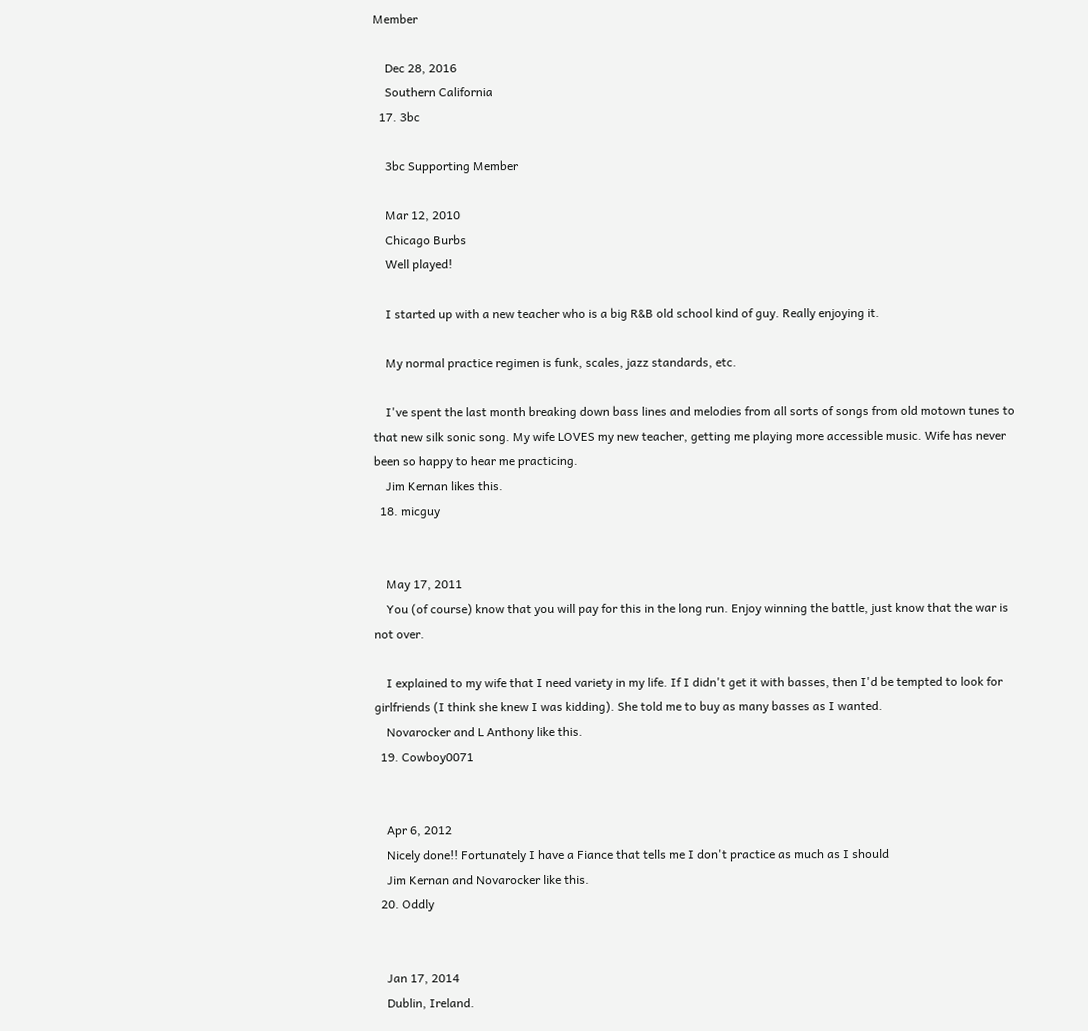Member

    Dec 28, 2016
    Southern California
  17. 3bc

    3bc Supporting Member

    Mar 12, 2010
    Chicago Burbs
    Well played!

    I started up with a new teacher who is a big R&B old school kind of guy. Really enjoying it.

    My normal practice regimen is funk, scales, jazz standards, etc.

    I've spent the last month breaking down bass lines and melodies from all sorts of songs from old motown tunes to that new silk sonic song. My wife LOVES my new teacher, getting me playing more accessible music. Wife has never been so happy to hear me practicing.
    Jim Kernan likes this.
  18. micguy


    May 17, 2011
    You (of course) know that you will pay for this in the long run. Enjoy winning the battle, just know that the war is not over.

    I explained to my wife that I need variety in my life. If I didn't get it with basses, then I'd be tempted to look for girlfriends (I think she knew I was kidding). She told me to buy as many basses as I wanted.
    Novarocker and L Anthony like this.
  19. Cowboy0071


    Apr 6, 2012
    Nicely done!! Fortunately I have a Fiance that tells me I don't practice as much as I should
    Jim Kernan and Novarocker like this.
  20. Oddly


    Jan 17, 2014
    Dublin, Ireland.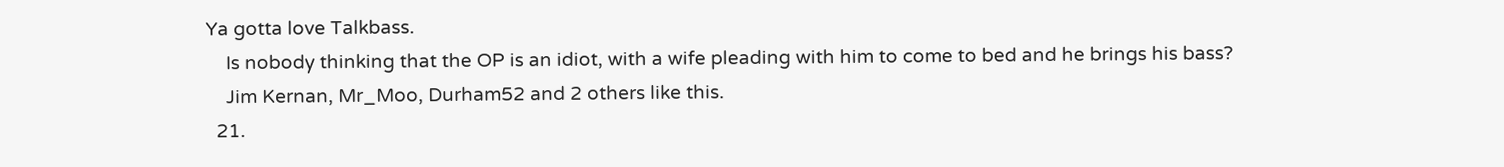Ya gotta love Talkbass.
    Is nobody thinking that the OP is an idiot, with a wife pleading with him to come to bed and he brings his bass?
    Jim Kernan, Mr_Moo, Durham52 and 2 others like this.
  21.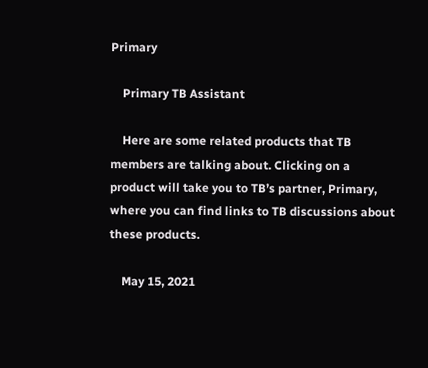Primary

    Primary TB Assistant

    Here are some related products that TB members are talking about. Clicking on a product will take you to TB’s partner, Primary, where you can find links to TB discussions about these products.

    May 15, 2021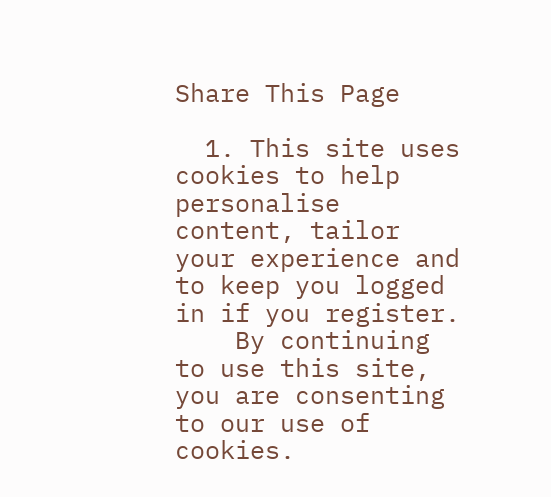Share This Page

  1. This site uses cookies to help personalise content, tailor your experience and to keep you logged in if you register.
    By continuing to use this site, you are consenting to our use of cookies.